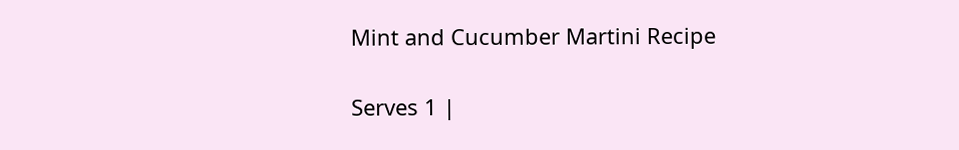Mint and Cucumber Martini Recipe

Serves 1 |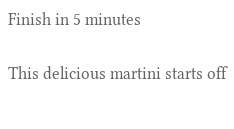Finish in 5 minutes

This delicious martini starts off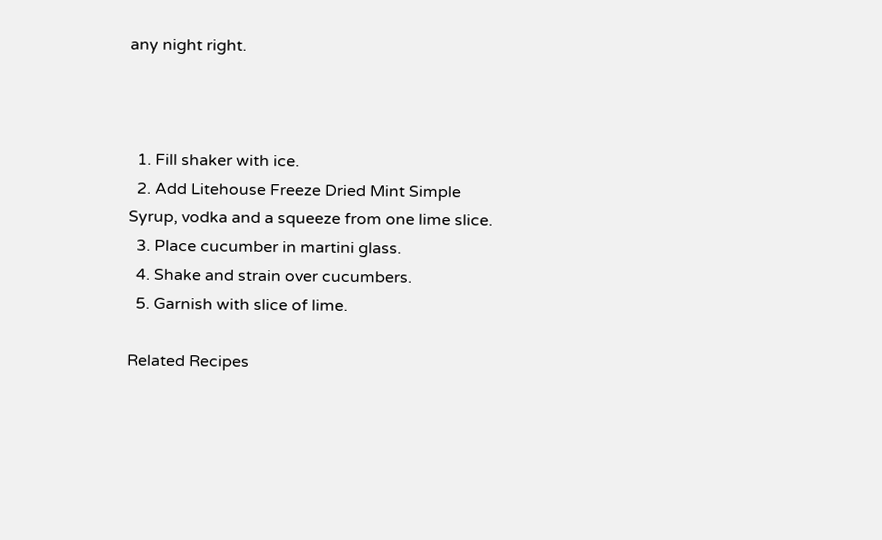any night right.



  1. Fill shaker with ice.
  2. Add Litehouse Freeze Dried Mint Simple Syrup, vodka and a squeeze from one lime slice.
  3. Place cucumber in martini glass.
  4. Shake and strain over cucumbers.
  5. Garnish with slice of lime.

Related Recipes